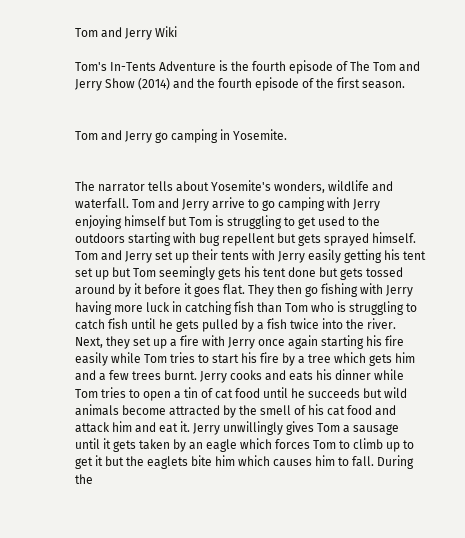Tom and Jerry Wiki

Tom's In-Tents Adventure is the fourth episode of The Tom and Jerry Show (2014) and the fourth episode of the first season.


Tom and Jerry go camping in Yosemite.


The narrator tells about Yosemite's wonders, wildlife and waterfall. Tom and Jerry arrive to go camping with Jerry enjoying himself but Tom is struggling to get used to the outdoors starting with bug repellent but gets sprayed himself. Tom and Jerry set up their tents with Jerry easily getting his tent set up but Tom seemingly gets his tent done but gets tossed around by it before it goes flat. They then go fishing with Jerry having more luck in catching fish than Tom who is struggling to catch fish until he gets pulled by a fish twice into the river. Next, they set up a fire with Jerry once again starting his fire easily while Tom tries to start his fire by a tree which gets him and a few trees burnt. Jerry cooks and eats his dinner while Tom tries to open a tin of cat food until he succeeds but wild animals become attracted by the smell of his cat food and attack him and eat it. Jerry unwillingly gives Tom a sausage until it gets taken by an eagle which forces Tom to climb up to get it but the eaglets bite him which causes him to fall. During the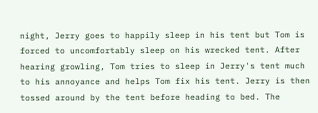night, Jerry goes to happily sleep in his tent but Tom is forced to uncomfortably sleep on his wrecked tent. After hearing growling, Tom tries to sleep in Jerry's tent much to his annoyance and helps Tom fix his tent. Jerry is then tossed around by the tent before heading to bed. The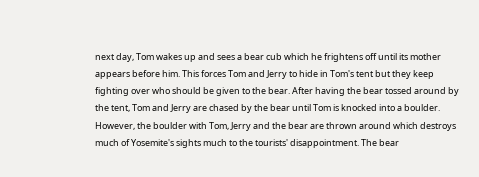next day, Tom wakes up and sees a bear cub which he frightens off until its mother appears before him. This forces Tom and Jerry to hide in Tom's tent but they keep fighting over who should be given to the bear. After having the bear tossed around by the tent, Tom and Jerry are chased by the bear until Tom is knocked into a boulder. However, the boulder with Tom, Jerry and the bear are thrown around which destroys much of Yosemite's sights much to the tourists' disappointment. The bear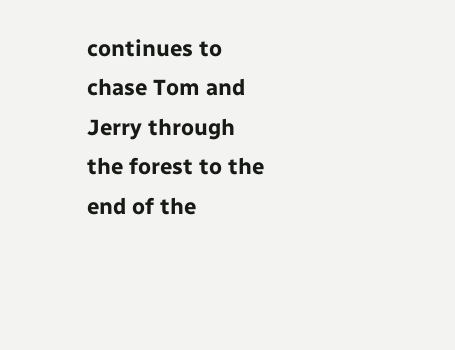continues to chase Tom and Jerry through the forest to the end of the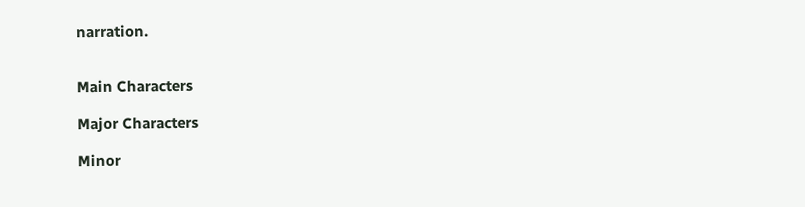narration.


Main Characters

Major Characters

Minor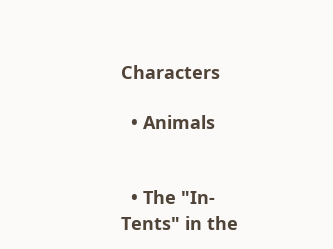Characters

  • Animals


  • The "In-Tents" in the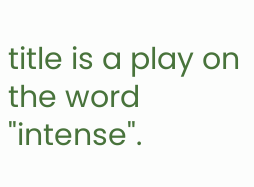title is a play on the word "intense".